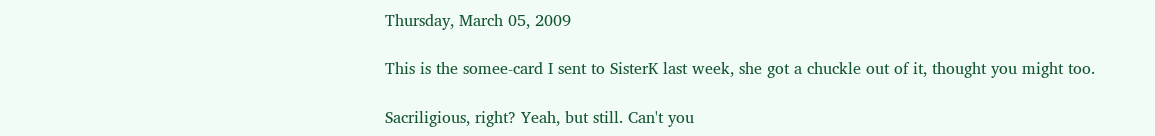Thursday, March 05, 2009

This is the somee-card I sent to SisterK last week, she got a chuckle out of it, thought you might too.

Sacriligious, right? Yeah, but still. Can't you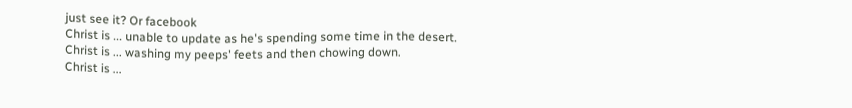just see it? Or facebook
Christ is ... unable to update as he's spending some time in the desert.
Christ is ... washing my peeps' feets and then chowing down.
Christ is ...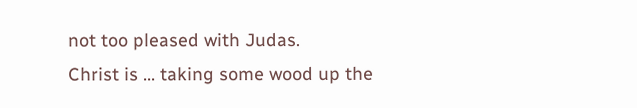not too pleased with Judas.
Christ is ... taking some wood up the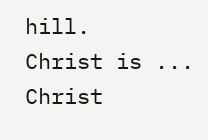hill.
Christ is ...
Christ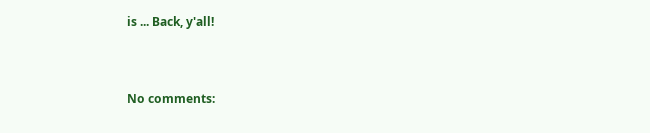is ... Back, y'all!


No comments: